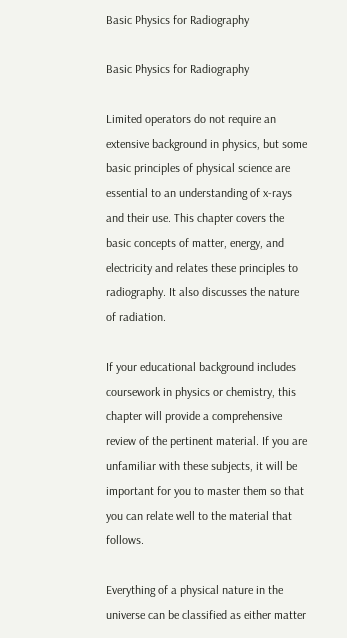Basic Physics for Radiography

Basic Physics for Radiography

Limited operators do not require an extensive background in physics, but some basic principles of physical science are essential to an understanding of x-rays and their use. This chapter covers the basic concepts of matter, energy, and electricity and relates these principles to radiography. It also discusses the nature of radiation.

If your educational background includes coursework in physics or chemistry, this chapter will provide a comprehensive review of the pertinent material. If you are unfamiliar with these subjects, it will be important for you to master them so that you can relate well to the material that follows.

Everything of a physical nature in the universe can be classified as either matter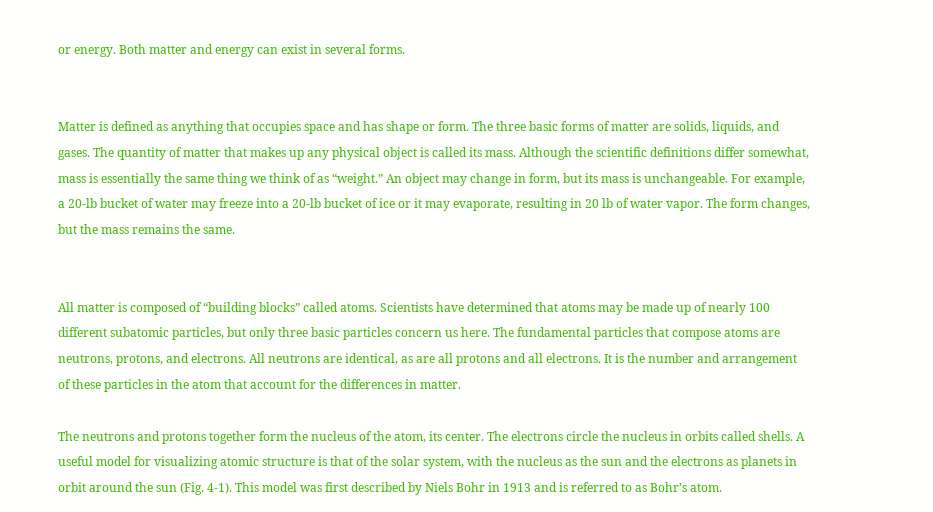or energy. Both matter and energy can exist in several forms.


Matter is defined as anything that occupies space and has shape or form. The three basic forms of matter are solids, liquids, and gases. The quantity of matter that makes up any physical object is called its mass. Although the scientific definitions differ somewhat, mass is essentially the same thing we think of as “weight.” An object may change in form, but its mass is unchangeable. For example, a 20-lb bucket of water may freeze into a 20-lb bucket of ice or it may evaporate, resulting in 20 lb of water vapor. The form changes, but the mass remains the same.


All matter is composed of “building blocks” called atoms. Scientists have determined that atoms may be made up of nearly 100 different subatomic particles, but only three basic particles concern us here. The fundamental particles that compose atoms are neutrons, protons, and electrons. All neutrons are identical, as are all protons and all electrons. It is the number and arrangement of these particles in the atom that account for the differences in matter.

The neutrons and protons together form the nucleus of the atom, its center. The electrons circle the nucleus in orbits called shells. A useful model for visualizing atomic structure is that of the solar system, with the nucleus as the sun and the electrons as planets in orbit around the sun (Fig. 4-1). This model was first described by Niels Bohr in 1913 and is referred to as Bohr’s atom.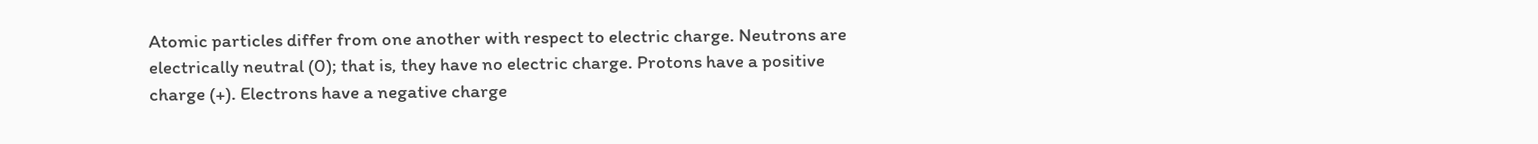Atomic particles differ from one another with respect to electric charge. Neutrons are electrically neutral (0); that is, they have no electric charge. Protons have a positive charge (+). Electrons have a negative charge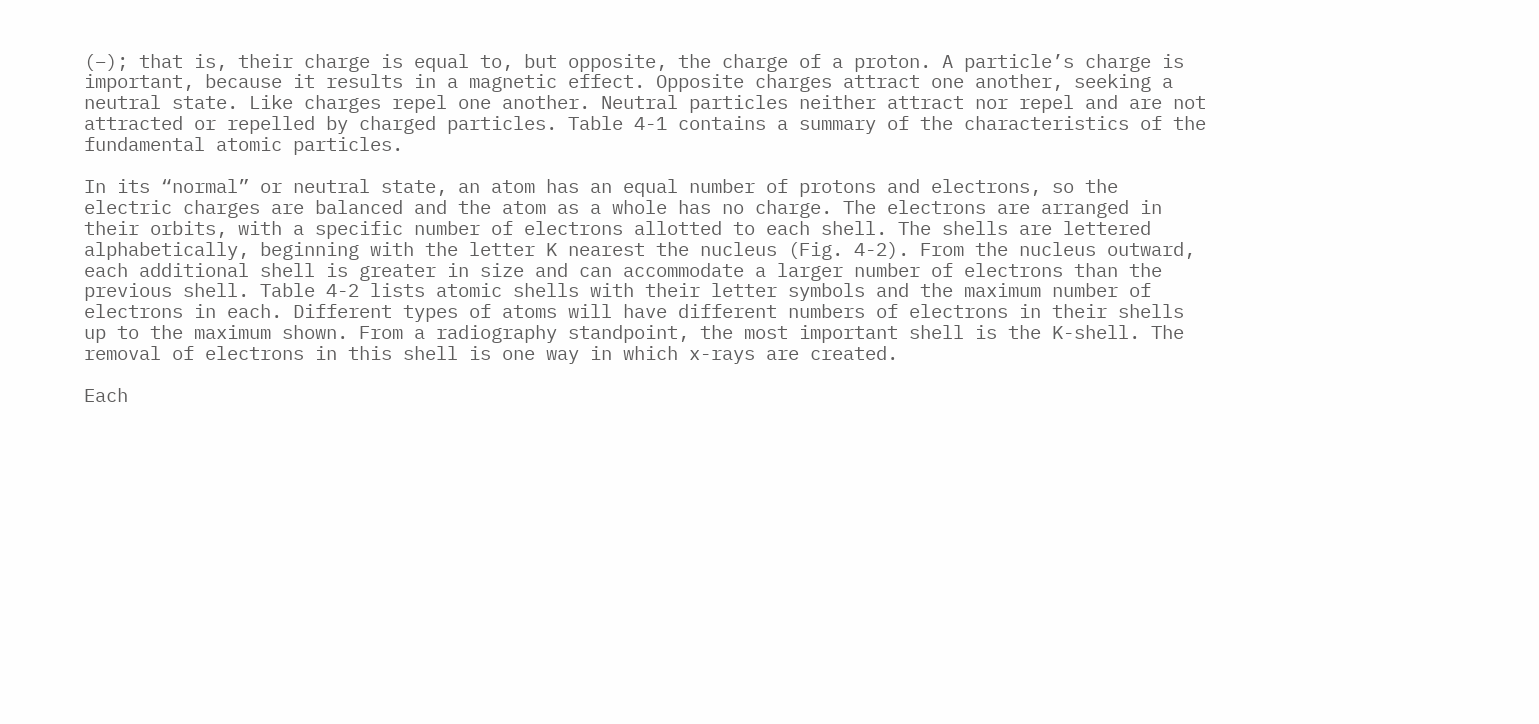(−); that is, their charge is equal to, but opposite, the charge of a proton. A particle’s charge is important, because it results in a magnetic effect. Opposite charges attract one another, seeking a neutral state. Like charges repel one another. Neutral particles neither attract nor repel and are not attracted or repelled by charged particles. Table 4-1 contains a summary of the characteristics of the fundamental atomic particles.

In its “normal” or neutral state, an atom has an equal number of protons and electrons, so the electric charges are balanced and the atom as a whole has no charge. The electrons are arranged in their orbits, with a specific number of electrons allotted to each shell. The shells are lettered alphabetically, beginning with the letter K nearest the nucleus (Fig. 4-2). From the nucleus outward, each additional shell is greater in size and can accommodate a larger number of electrons than the previous shell. Table 4-2 lists atomic shells with their letter symbols and the maximum number of electrons in each. Different types of atoms will have different numbers of electrons in their shells up to the maximum shown. From a radiography standpoint, the most important shell is the K-shell. The removal of electrons in this shell is one way in which x-rays are created.

Each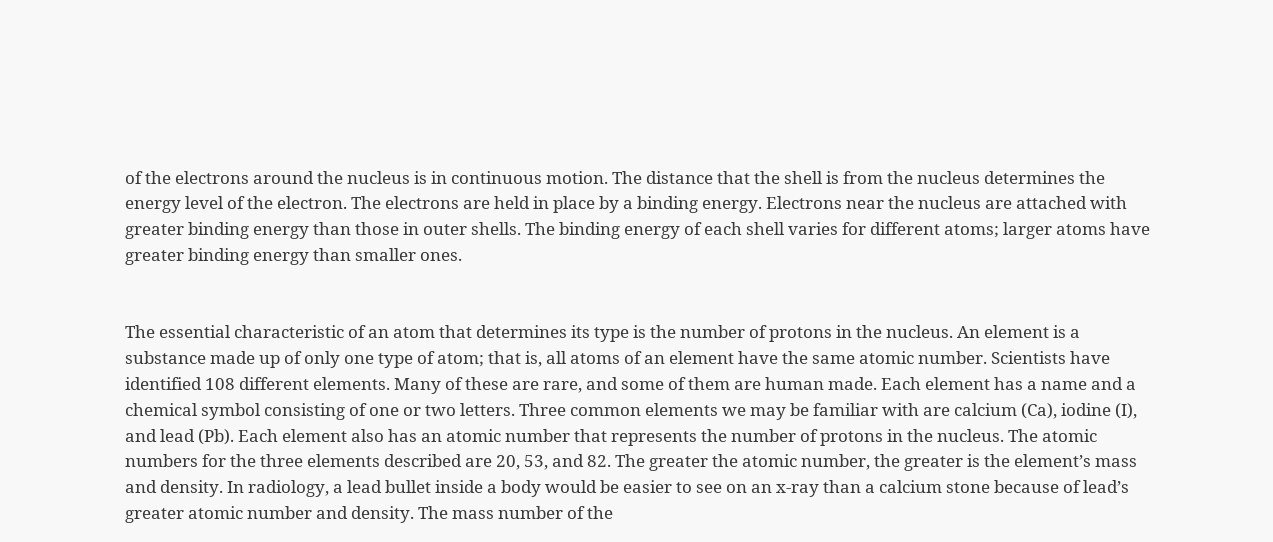of the electrons around the nucleus is in continuous motion. The distance that the shell is from the nucleus determines the energy level of the electron. The electrons are held in place by a binding energy. Electrons near the nucleus are attached with greater binding energy than those in outer shells. The binding energy of each shell varies for different atoms; larger atoms have greater binding energy than smaller ones.


The essential characteristic of an atom that determines its type is the number of protons in the nucleus. An element is a substance made up of only one type of atom; that is, all atoms of an element have the same atomic number. Scientists have identified 108 different elements. Many of these are rare, and some of them are human made. Each element has a name and a chemical symbol consisting of one or two letters. Three common elements we may be familiar with are calcium (Ca), iodine (I), and lead (Pb). Each element also has an atomic number that represents the number of protons in the nucleus. The atomic numbers for the three elements described are 20, 53, and 82. The greater the atomic number, the greater is the element’s mass and density. In radiology, a lead bullet inside a body would be easier to see on an x-ray than a calcium stone because of lead’s greater atomic number and density. The mass number of the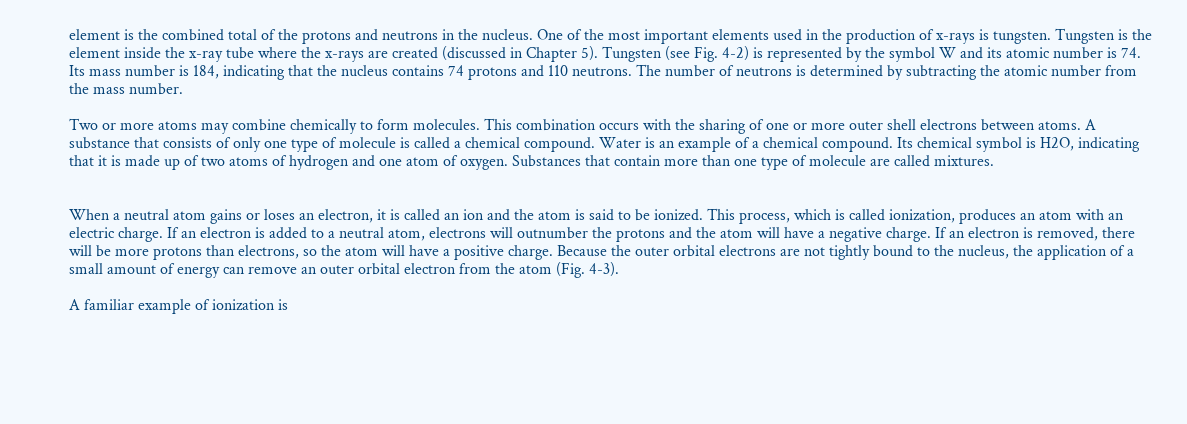element is the combined total of the protons and neutrons in the nucleus. One of the most important elements used in the production of x-rays is tungsten. Tungsten is the element inside the x-ray tube where the x-rays are created (discussed in Chapter 5). Tungsten (see Fig. 4-2) is represented by the symbol W and its atomic number is 74. Its mass number is 184, indicating that the nucleus contains 74 protons and 110 neutrons. The number of neutrons is determined by subtracting the atomic number from the mass number.

Two or more atoms may combine chemically to form molecules. This combination occurs with the sharing of one or more outer shell electrons between atoms. A substance that consists of only one type of molecule is called a chemical compound. Water is an example of a chemical compound. Its chemical symbol is H2O, indicating that it is made up of two atoms of hydrogen and one atom of oxygen. Substances that contain more than one type of molecule are called mixtures.


When a neutral atom gains or loses an electron, it is called an ion and the atom is said to be ionized. This process, which is called ionization, produces an atom with an electric charge. If an electron is added to a neutral atom, electrons will outnumber the protons and the atom will have a negative charge. If an electron is removed, there will be more protons than electrons, so the atom will have a positive charge. Because the outer orbital electrons are not tightly bound to the nucleus, the application of a small amount of energy can remove an outer orbital electron from the atom (Fig. 4-3).

A familiar example of ionization is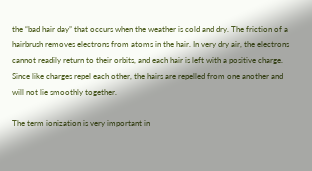the “bad hair day” that occurs when the weather is cold and dry. The friction of a hairbrush removes electrons from atoms in the hair. In very dry air, the electrons cannot readily return to their orbits, and each hair is left with a positive charge. Since like charges repel each other, the hairs are repelled from one another and will not lie smoothly together.

The term ionization is very important in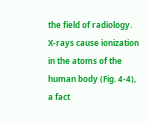the field of radiology. X-rays cause ionization in the atoms of the human body (Fig. 4-4), a fact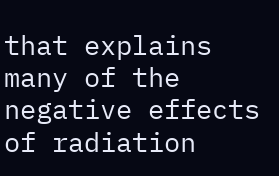that explains many of the negative effects of radiation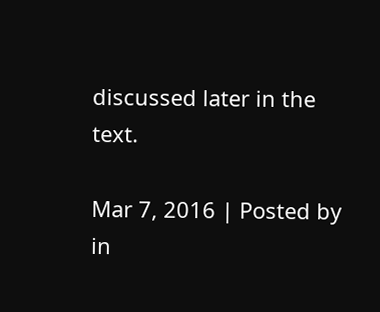discussed later in the text.

Mar 7, 2016 | Posted by in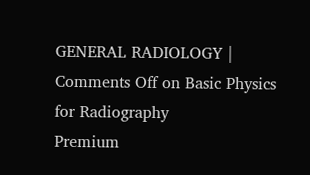GENERAL RADIOLOGY | Comments Off on Basic Physics for Radiography
Premium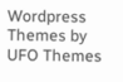Wordpress Themes by UFO Themes